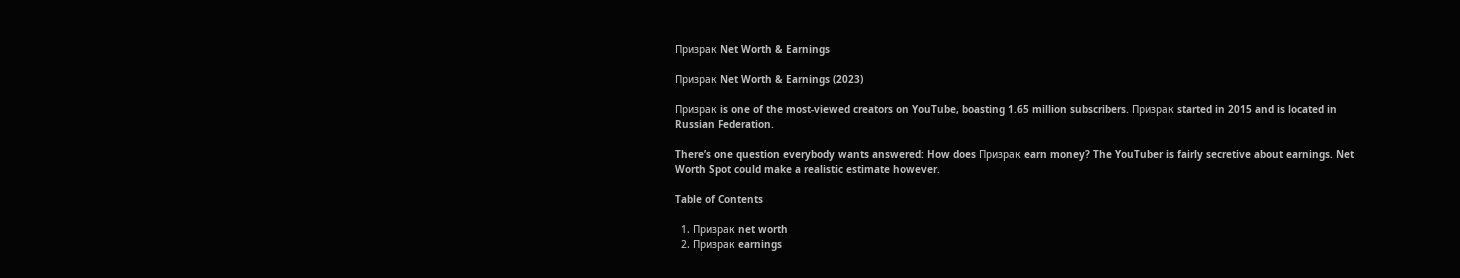Призрак Net Worth & Earnings

Призрак Net Worth & Earnings (2023)

Призрак is one of the most-viewed creators on YouTube, boasting 1.65 million subscribers. Призрак started in 2015 and is located in Russian Federation.

There’s one question everybody wants answered: How does Призрак earn money? The YouTuber is fairly secretive about earnings. Net Worth Spot could make a realistic estimate however.

Table of Contents

  1. Призрак net worth
  2. Призрак earnings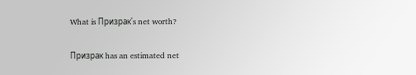What is Призрак's net worth?

Призрак has an estimated net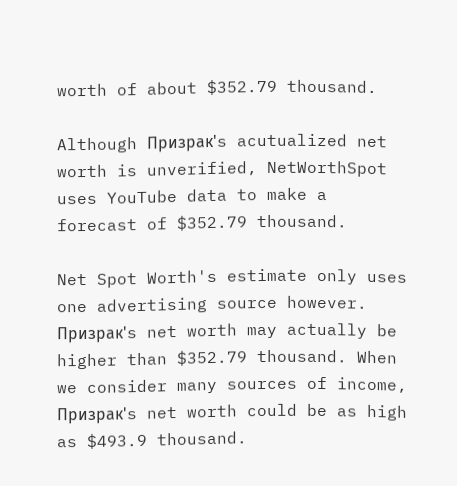worth of about $352.79 thousand.

Although Призрак's acutualized net worth is unverified, NetWorthSpot uses YouTube data to make a forecast of $352.79 thousand.

Net Spot Worth's estimate only uses one advertising source however. Призрак's net worth may actually be higher than $352.79 thousand. When we consider many sources of income, Призрак's net worth could be as high as $493.9 thousand.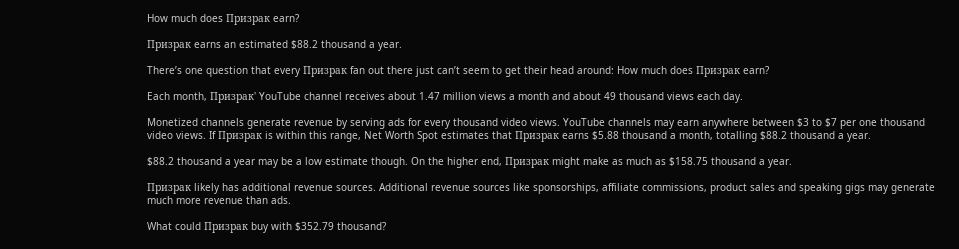How much does Призрак earn?

Призрак earns an estimated $88.2 thousand a year.

There’s one question that every Призрак fan out there just can’t seem to get their head around: How much does Призрак earn?

Each month, Призрак' YouTube channel receives about 1.47 million views a month and about 49 thousand views each day.

Monetized channels generate revenue by serving ads for every thousand video views. YouTube channels may earn anywhere between $3 to $7 per one thousand video views. If Призрак is within this range, Net Worth Spot estimates that Призрак earns $5.88 thousand a month, totalling $88.2 thousand a year.

$88.2 thousand a year may be a low estimate though. On the higher end, Призрак might make as much as $158.75 thousand a year.

Призрак likely has additional revenue sources. Additional revenue sources like sponsorships, affiliate commissions, product sales and speaking gigs may generate much more revenue than ads.

What could Призрак buy with $352.79 thousand?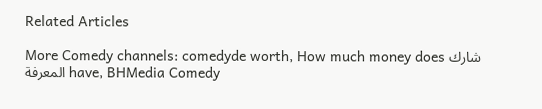Related Articles

More Comedy channels: comedyde worth, How much money does شارك المعرفة have, BHMedia Comedy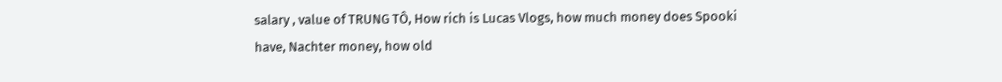salary , value of TRUNG TÔ, How rich is Lucas Vlogs, how much money does Spooki have, Nachter money, how old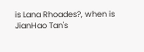is Lana Rhoades?, when is JianHao Tan's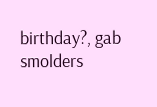birthday?, gab smolders